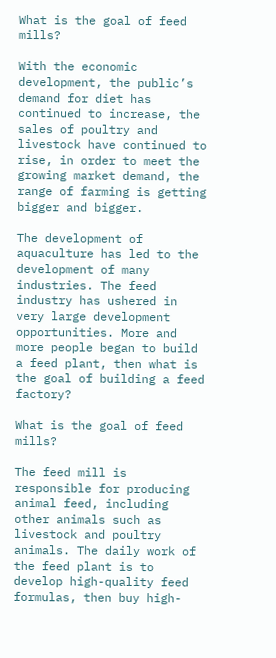What is the goal of feed mills?

With the economic development, the public’s demand for diet has continued to increase, the sales of poultry and livestock have continued to rise, in order to meet the growing market demand, the range of farming is getting bigger and bigger.

The development of aquaculture has led to the development of many industries. The feed industry has ushered in very large development opportunities. More and more people began to build a feed plant, then what is the goal of building a feed factory?

What is the goal of feed mills?

The feed mill is responsible for producing animal feed, including other animals such as livestock and poultry animals. The daily work of the feed plant is to develop high-quality feed formulas, then buy high-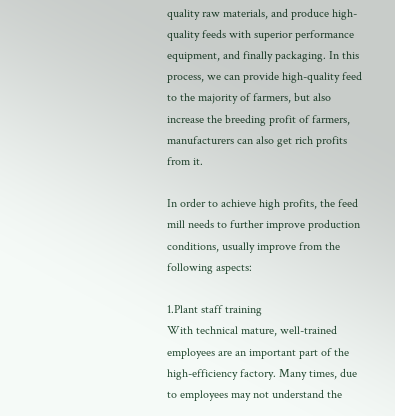quality raw materials, and produce high-quality feeds with superior performance equipment, and finally packaging. In this process, we can provide high-quality feed to the majority of farmers, but also increase the breeding profit of farmers, manufacturers can also get rich profits from it.

In order to achieve high profits, the feed mill needs to further improve production conditions, usually improve from the following aspects:

1.Plant staff training
With technical mature, well-trained employees are an important part of the high-efficiency factory. Many times, due to employees may not understand the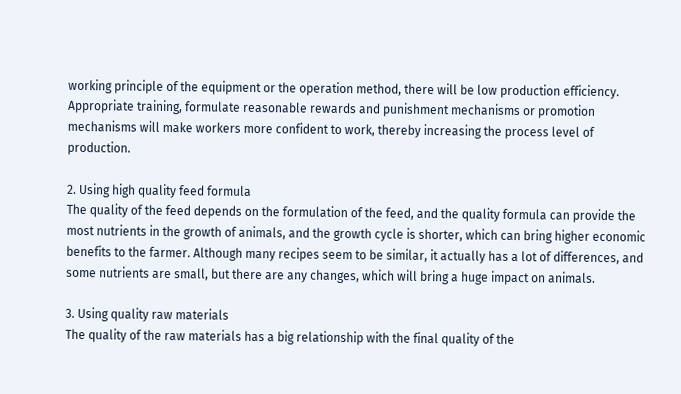working principle of the equipment or the operation method, there will be low production efficiency.
Appropriate training, formulate reasonable rewards and punishment mechanisms or promotion mechanisms will make workers more confident to work, thereby increasing the process level of production.

2. Using high quality feed formula
The quality of the feed depends on the formulation of the feed, and the quality formula can provide the most nutrients in the growth of animals, and the growth cycle is shorter, which can bring higher economic benefits to the farmer. Although many recipes seem to be similar, it actually has a lot of differences, and some nutrients are small, but there are any changes, which will bring a huge impact on animals.

3. Using quality raw materials
The quality of the raw materials has a big relationship with the final quality of the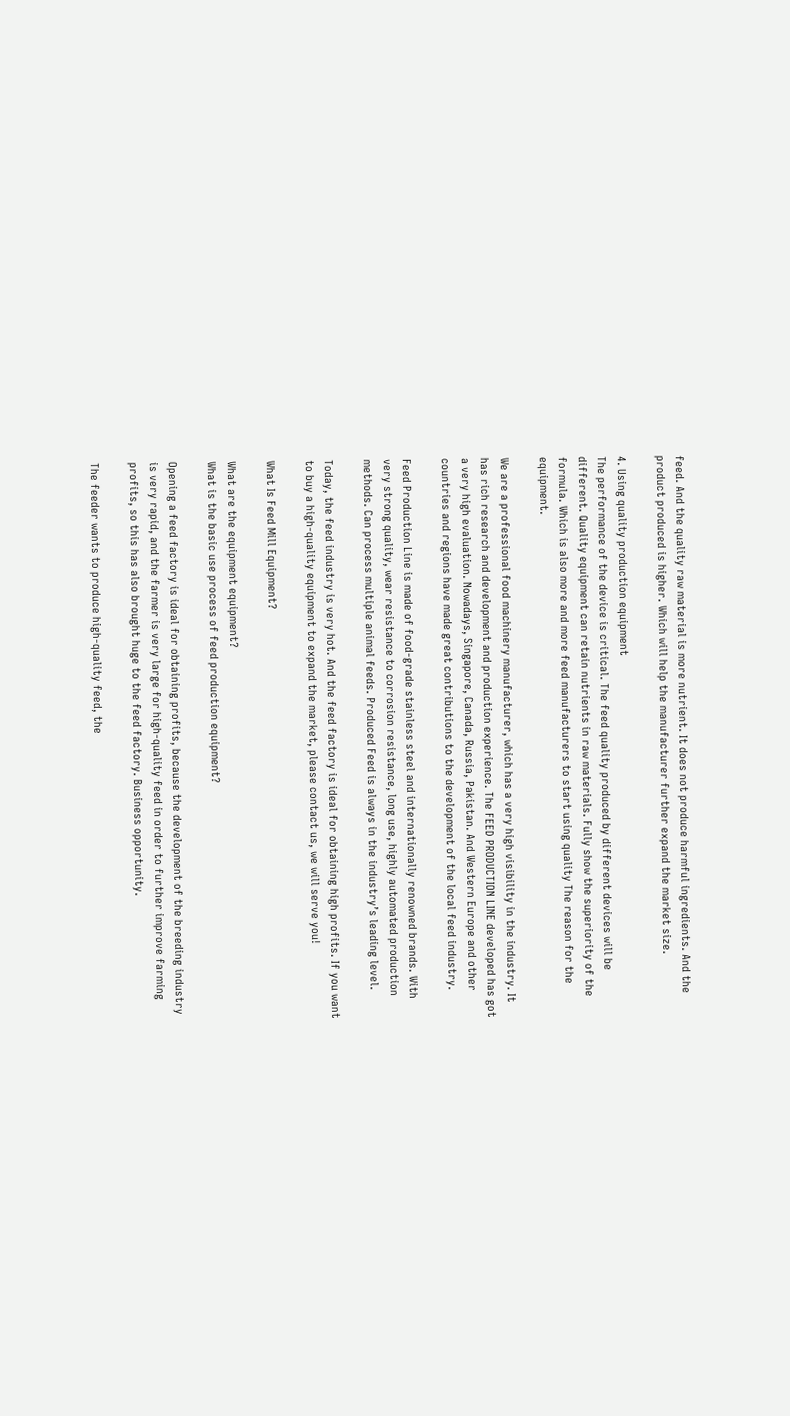feed. And the quality raw material is more nutrient. It does not produce harmful ingredients. And the product produced is higher. Which will help the manufacturer further expand the market size.

4. Using quality production equipment
The performance of the device is critical. The feed quality produced by different devices will be different. Quality equipment can retain nutrients in raw materials. Fully show the superiority of the formula. Which is also more and more feed manufacturers to start using quality The reason for the equipment.

We are a professional food machinery manufacturer, which has a very high visibility in the industry. It has rich research and development and production experience. The FEED PRODUCTION LINE developed has got a very high evaluation. Nowadays, Singapore, Canada, Russia, Pakistan. And Western Europe and other countries and regions have made great contributions to the development of the local feed industry.

Feed Production Line is made of food-grade stainless steel and internationally renowned brands. With very strong quality, wear resistance to corrosion resistance, long use, highly automated production methods. Can process multiple animal feeds. Produced Feed is always in the industry’s leading level.

Today, the feed industry is very hot. And the feed factory is ideal for obtaining high profits. If you want to buy a high-quality equipment to expand the market, please contact us, we will serve you!

What Is Feed Mill Equipment?

What are the equipment equipment?
What is the basic use process of feed production equipment?

Opening a feed factory is ideal for obtaining profits, because the development of the breeding industry is very rapid, and the farmer is very large for high-quality feed in order to further improve farming profits, so this has also brought huge to the feed factory. Business opportunity.

The feeder wants to produce high-quality feed, the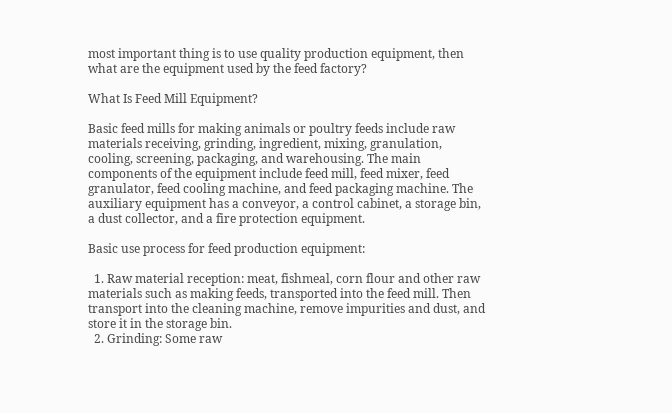most important thing is to use quality production equipment, then what are the equipment used by the feed factory?

What Is Feed Mill Equipment?

Basic feed mills for making animals or poultry feeds include raw materials receiving, grinding, ingredient, mixing, granulation, cooling, screening, packaging, and warehousing. The main components of the equipment include feed mill, feed mixer, feed granulator, feed cooling machine, and feed packaging machine. The auxiliary equipment has a conveyor, a control cabinet, a storage bin, a dust collector, and a fire protection equipment.

Basic use process for feed production equipment:

  1. Raw material reception: meat, fishmeal, corn flour and other raw materials such as making feeds, transported into the feed mill. Then transport into the cleaning machine, remove impurities and dust, and store it in the storage bin.
  2. Grinding: Some raw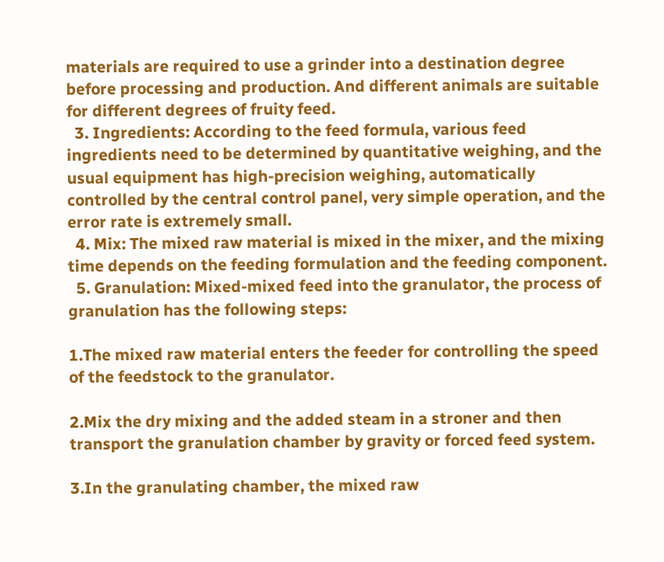materials are required to use a grinder into a destination degree before processing and production. And different animals are suitable for different degrees of fruity feed.
  3. Ingredients: According to the feed formula, various feed ingredients need to be determined by quantitative weighing, and the usual equipment has high-precision weighing, automatically controlled by the central control panel, very simple operation, and the error rate is extremely small.
  4. Mix: The mixed raw material is mixed in the mixer, and the mixing time depends on the feeding formulation and the feeding component.
  5. Granulation: Mixed-mixed feed into the granulator, the process of granulation has the following steps:

1.The mixed raw material enters the feeder for controlling the speed of the feedstock to the granulator.

2.Mix the dry mixing and the added steam in a stroner and then transport the granulation chamber by gravity or forced feed system.

3.In the granulating chamber, the mixed raw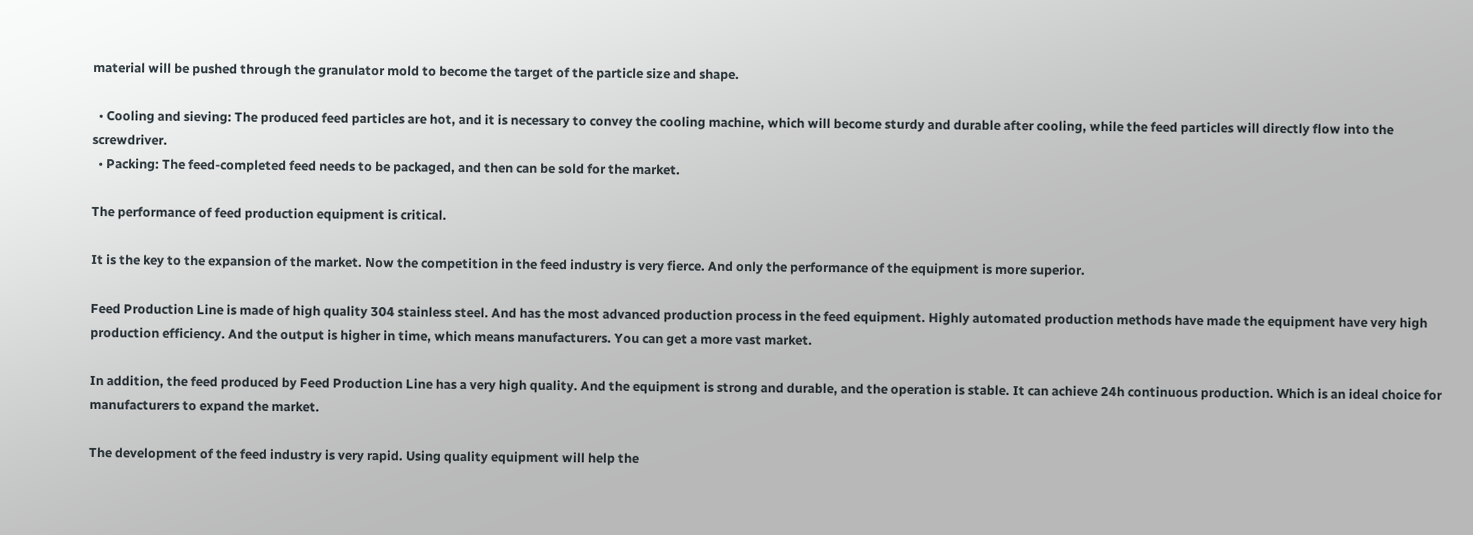material will be pushed through the granulator mold to become the target of the particle size and shape.

  • Cooling and sieving: The produced feed particles are hot, and it is necessary to convey the cooling machine, which will become sturdy and durable after cooling, while the feed particles will directly flow into the screwdriver.
  • Packing: The feed-completed feed needs to be packaged, and then can be sold for the market.

The performance of feed production equipment is critical.

It is the key to the expansion of the market. Now the competition in the feed industry is very fierce. And only the performance of the equipment is more superior.

Feed Production Line is made of high quality 304 stainless steel. And has the most advanced production process in the feed equipment. Highly automated production methods have made the equipment have very high production efficiency. And the output is higher in time, which means manufacturers. You can get a more vast market.

In addition, the feed produced by Feed Production Line has a very high quality. And the equipment is strong and durable, and the operation is stable. It can achieve 24h continuous production. Which is an ideal choice for manufacturers to expand the market.

The development of the feed industry is very rapid. Using quality equipment will help the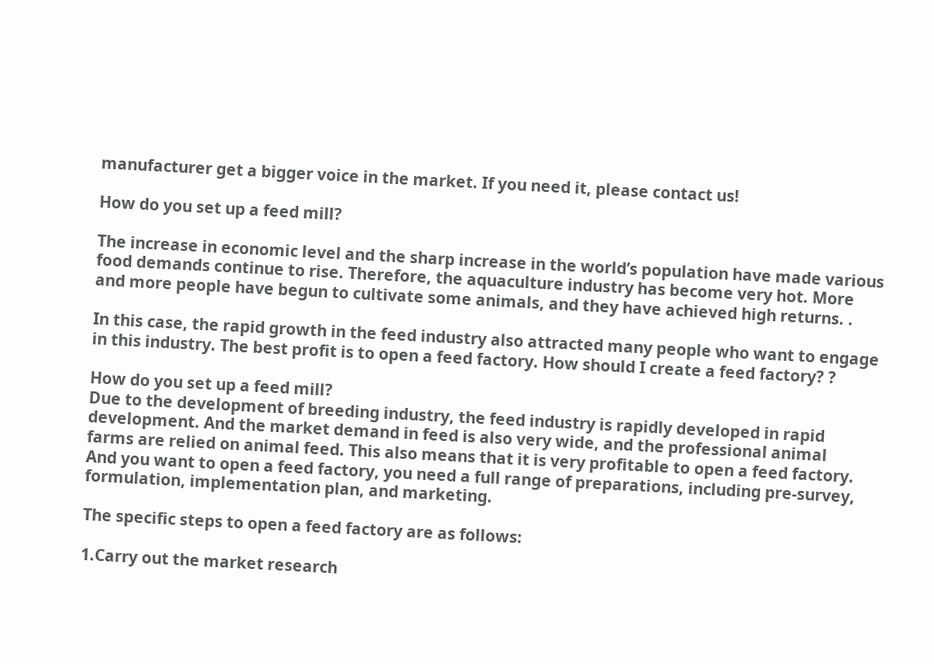manufacturer get a bigger voice in the market. If you need it, please contact us!

How do you set up a feed mill?

The increase in economic level and the sharp increase in the world’s population have made various food demands continue to rise. Therefore, the aquaculture industry has become very hot. More and more people have begun to cultivate some animals, and they have achieved high returns. .

In this case, the rapid growth in the feed industry also attracted many people who want to engage in this industry. The best profit is to open a feed factory. How should I create a feed factory? ?

How do you set up a feed mill?
Due to the development of breeding industry, the feed industry is rapidly developed in rapid development. And the market demand in feed is also very wide, and the professional animal farms are relied on animal feed. This also means that it is very profitable to open a feed factory. And you want to open a feed factory, you need a full range of preparations, including pre-survey, formulation, implementation plan, and marketing.

The specific steps to open a feed factory are as follows:

1.Carry out the market research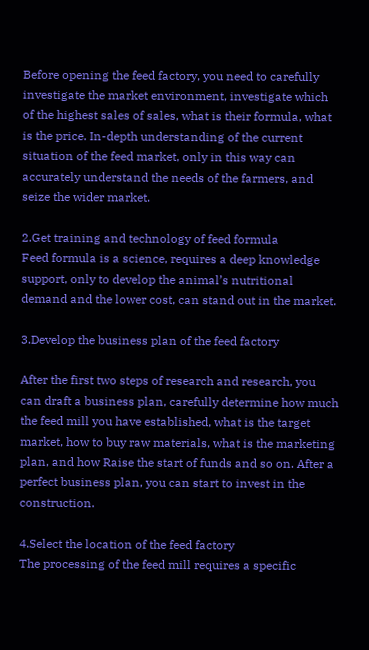Before opening the feed factory, you need to carefully investigate the market environment, investigate which of the highest sales of sales, what is their formula, what is the price. In-depth understanding of the current situation of the feed market, only in this way can accurately understand the needs of the farmers, and seize the wider market.

2.Get training and technology of feed formula
Feed formula is a science, requires a deep knowledge support, only to develop the animal’s nutritional demand and the lower cost, can stand out in the market.

3.Develop the business plan of the feed factory

After the first two steps of research and research, you can draft a business plan, carefully determine how much the feed mill you have established, what is the target market, how to buy raw materials, what is the marketing plan, and how Raise the start of funds and so on. After a perfect business plan, you can start to invest in the construction.

4.Select the location of the feed factory
The processing of the feed mill requires a specific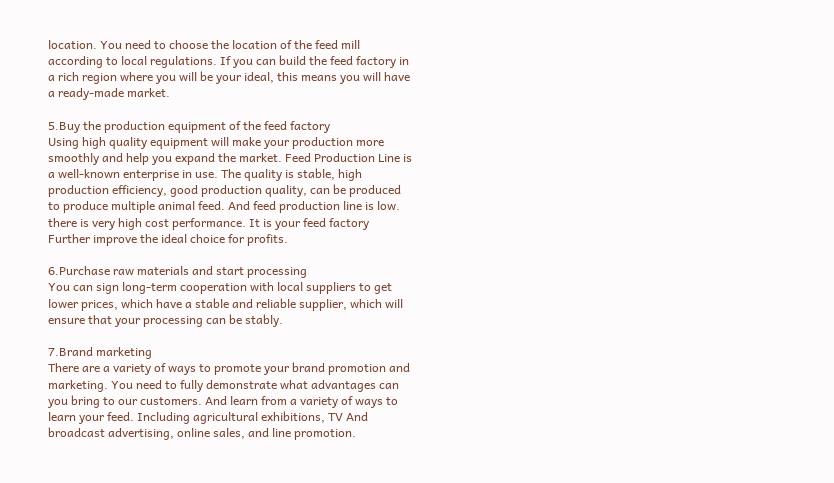location. You need to choose the location of the feed mill according to local regulations. If you can build the feed factory in a rich region where you will be your ideal, this means you will have a ready-made market.

5.Buy the production equipment of the feed factory
Using high quality equipment will make your production more smoothly and help you expand the market. Feed Production Line is a well-known enterprise in use. The quality is stable, high production efficiency, good production quality, can be produced to produce multiple animal feed. And feed production line is low. there is very high cost performance. It is your feed factory Further improve the ideal choice for profits.

6.Purchase raw materials and start processing
You can sign long-term cooperation with local suppliers to get lower prices, which have a stable and reliable supplier, which will ensure that your processing can be stably.

7.Brand marketing
There are a variety of ways to promote your brand promotion and marketing. You need to fully demonstrate what advantages can you bring to our customers. And learn from a variety of ways to learn your feed. Including agricultural exhibitions, TV And broadcast advertising, online sales, and line promotion.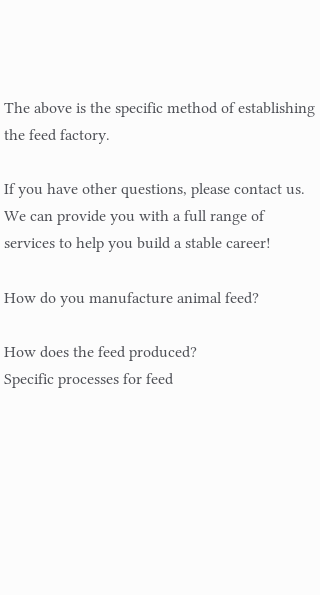The above is the specific method of establishing the feed factory.

If you have other questions, please contact us. We can provide you with a full range of services to help you build a stable career!

How do you manufacture animal feed?

How does the feed produced?
Specific processes for feed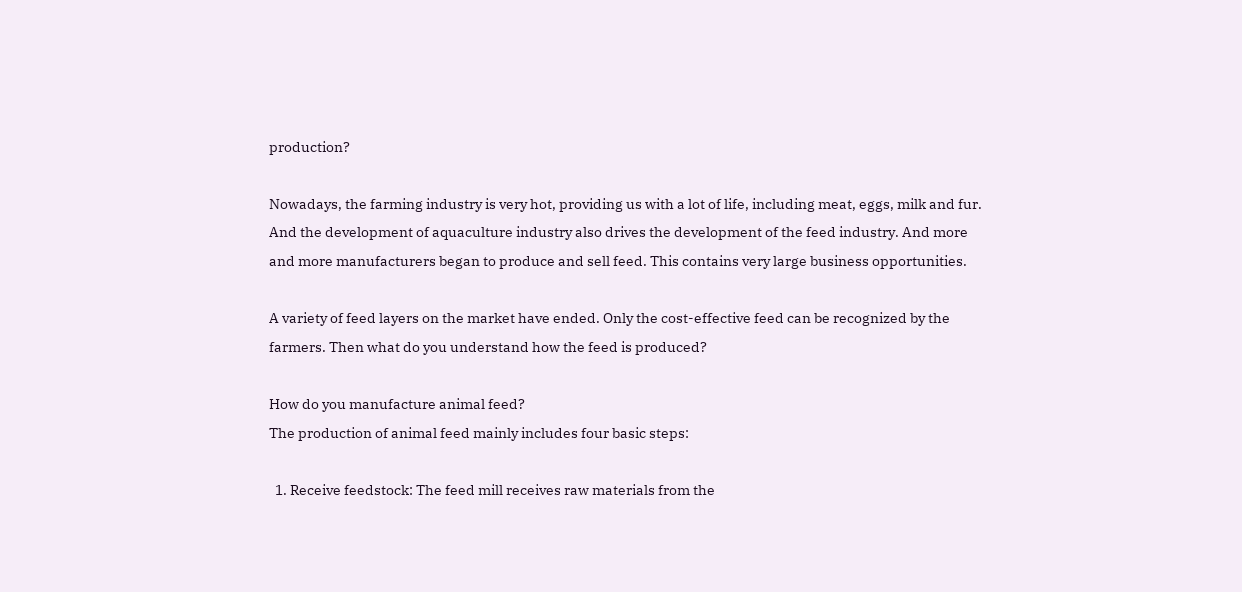production?

Nowadays, the farming industry is very hot, providing us with a lot of life, including meat, eggs, milk and fur. And the development of aquaculture industry also drives the development of the feed industry. And more and more manufacturers began to produce and sell feed. This contains very large business opportunities.

A variety of feed layers on the market have ended. Only the cost-effective feed can be recognized by the farmers. Then what do you understand how the feed is produced?

How do you manufacture animal feed?
The production of animal feed mainly includes four basic steps:

  1. Receive feedstock: The feed mill receives raw materials from the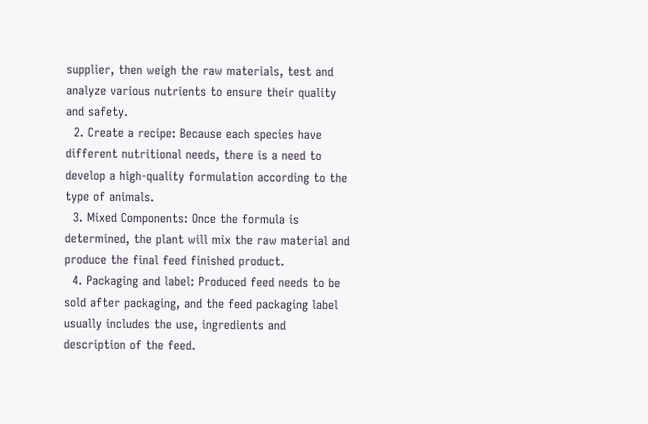supplier, then weigh the raw materials, test and analyze various nutrients to ensure their quality and safety.
  2. Create a recipe: Because each species have different nutritional needs, there is a need to develop a high-quality formulation according to the type of animals.
  3. Mixed Components: Once the formula is determined, the plant will mix the raw material and produce the final feed finished product.
  4. Packaging and label: Produced feed needs to be sold after packaging, and the feed packaging label usually includes the use, ingredients and description of the feed.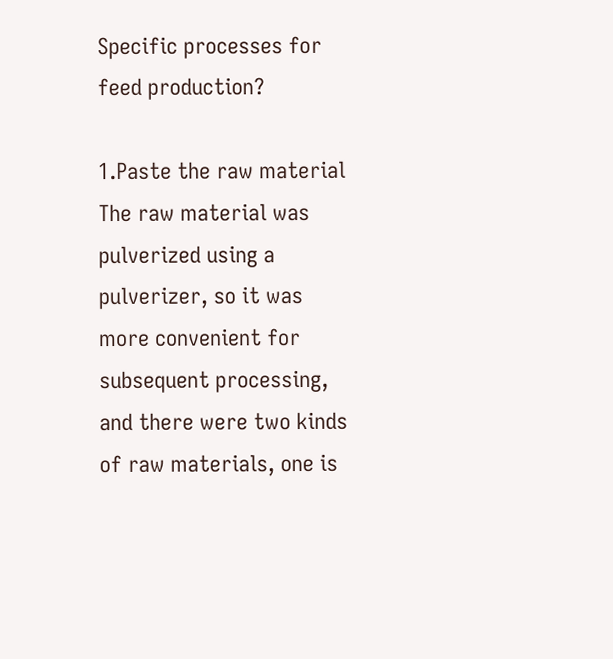Specific processes for feed production?

1.Paste the raw material
The raw material was pulverized using a pulverizer, so it was more convenient for subsequent processing, and there were two kinds of raw materials, one is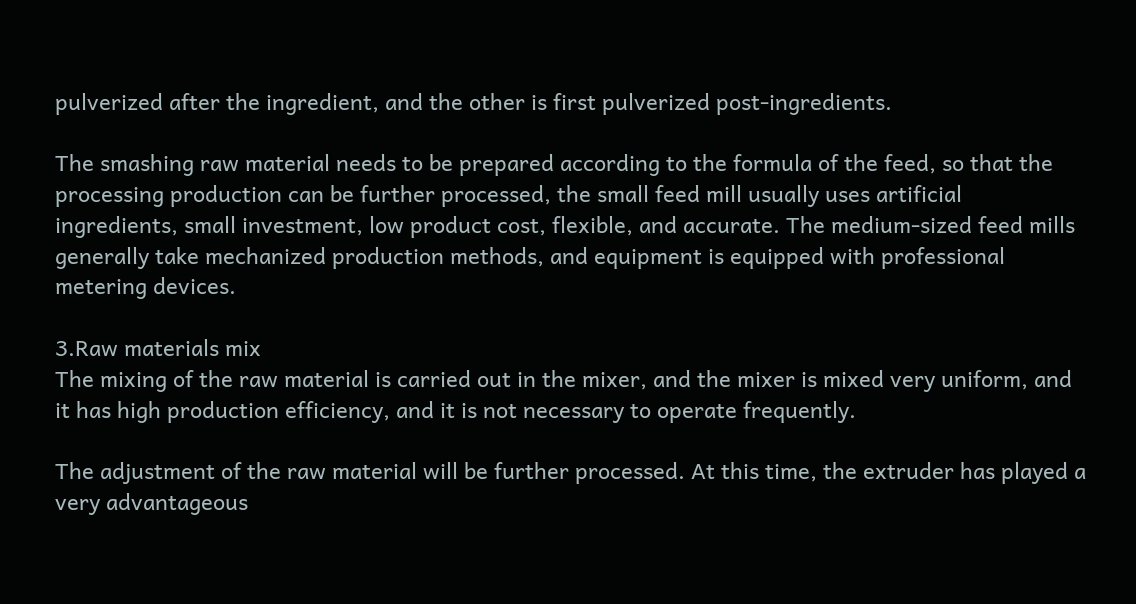pulverized after the ingredient, and the other is first pulverized post-ingredients.

The smashing raw material needs to be prepared according to the formula of the feed, so that the processing production can be further processed, the small feed mill usually uses artificial ingredients, small investment, low product cost, flexible, and accurate. The medium-sized feed mills generally take mechanized production methods, and equipment is equipped with professional metering devices.

3.Raw materials mix
The mixing of the raw material is carried out in the mixer, and the mixer is mixed very uniform, and it has high production efficiency, and it is not necessary to operate frequently.

The adjustment of the raw material will be further processed. At this time, the extruder has played a very advantageous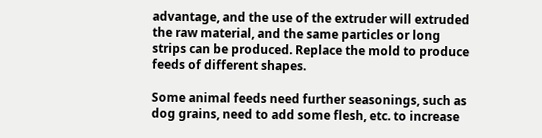advantage, and the use of the extruder will extruded the raw material, and the same particles or long strips can be produced. Replace the mold to produce feeds of different shapes.

Some animal feeds need further seasonings, such as dog grains, need to add some flesh, etc. to increase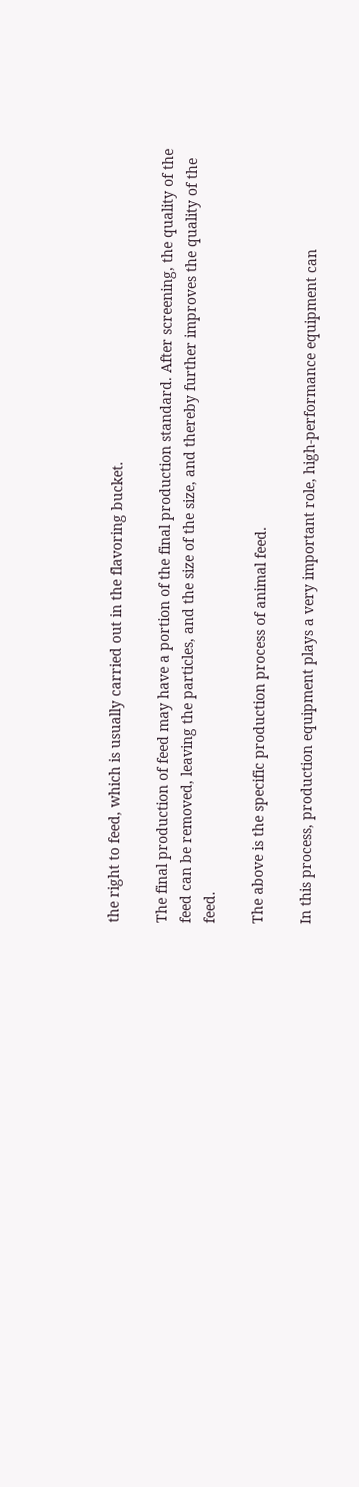the right to feed, which is usually carried out in the flavoring bucket.

The final production of feed may have a portion of the final production standard. After screening, the quality of the feed can be removed, leaving the particles, and the size of the size, and thereby further improves the quality of the feed.

The above is the specific production process of animal feed.

In this process, production equipment plays a very important role, high-performance equipment can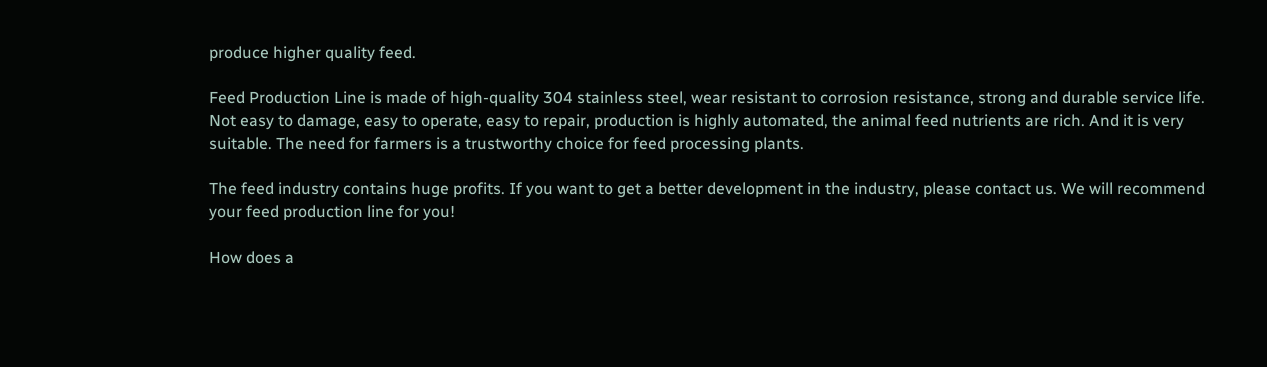produce higher quality feed.

Feed Production Line is made of high-quality 304 stainless steel, wear resistant to corrosion resistance, strong and durable service life. Not easy to damage, easy to operate, easy to repair, production is highly automated, the animal feed nutrients are rich. And it is very suitable. The need for farmers is a trustworthy choice for feed processing plants.

The feed industry contains huge profits. If you want to get a better development in the industry, please contact us. We will recommend your feed production line for you!

How does a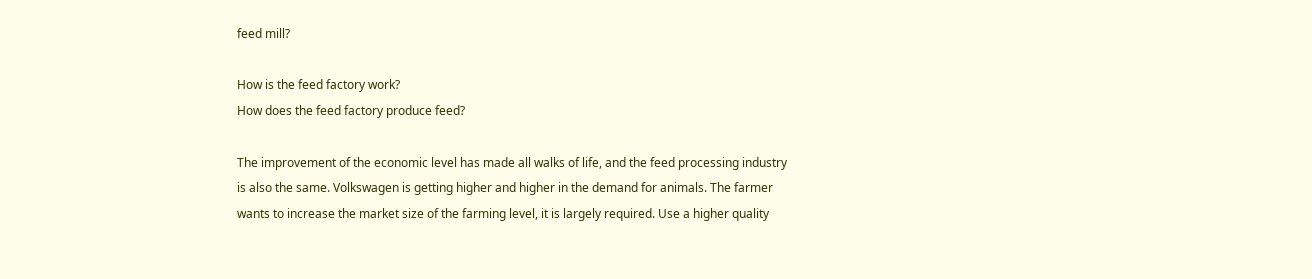feed mill?

How is the feed factory work?
How does the feed factory produce feed?

The improvement of the economic level has made all walks of life, and the feed processing industry is also the same. Volkswagen is getting higher and higher in the demand for animals. The farmer wants to increase the market size of the farming level, it is largely required. Use a higher quality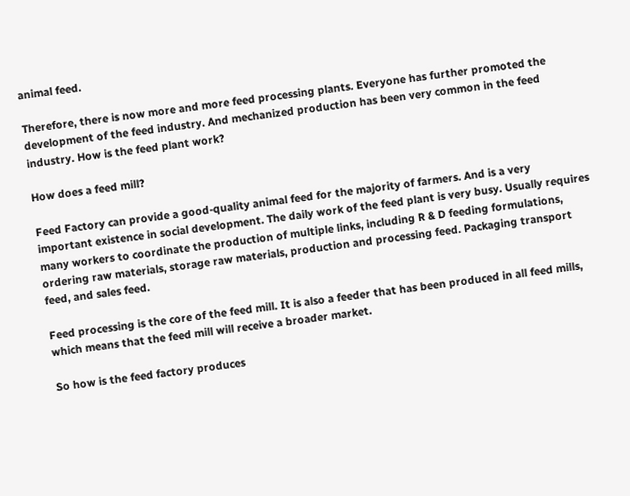animal feed.

Therefore, there is now more and more feed processing plants. Everyone has further promoted the development of the feed industry. And mechanized production has been very common in the feed industry. How is the feed plant work?

How does a feed mill?

Feed Factory can provide a good-quality animal feed for the majority of farmers. And is a very important existence in social development. The daily work of the feed plant is very busy. Usually requires many workers to coordinate the production of multiple links, including R & D feeding formulations, ordering raw materials, storage raw materials, production and processing feed. Packaging transport feed, and sales feed.

Feed processing is the core of the feed mill. It is also a feeder that has been produced in all feed mills, which means that the feed mill will receive a broader market.

So how is the feed factory produces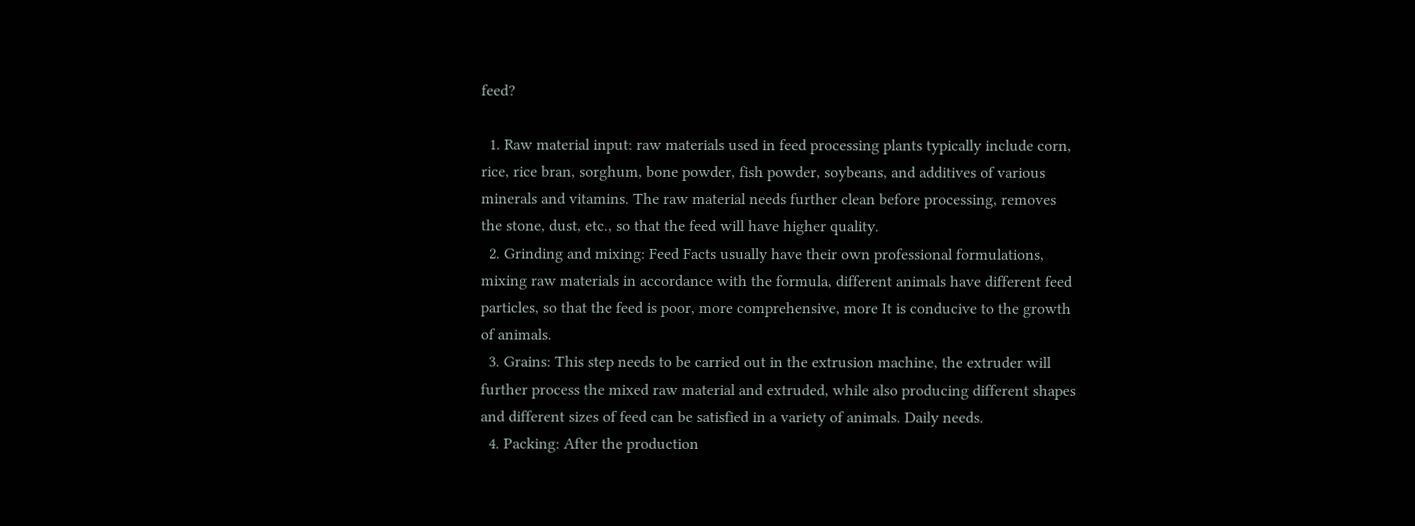feed?

  1. Raw material input: raw materials used in feed processing plants typically include corn, rice, rice bran, sorghum, bone powder, fish powder, soybeans, and additives of various minerals and vitamins. The raw material needs further clean before processing, removes the stone, dust, etc., so that the feed will have higher quality.
  2. Grinding and mixing: Feed Facts usually have their own professional formulations, mixing raw materials in accordance with the formula, different animals have different feed particles, so that the feed is poor, more comprehensive, more It is conducive to the growth of animals.
  3. Grains: This step needs to be carried out in the extrusion machine, the extruder will further process the mixed raw material and extruded, while also producing different shapes and different sizes of feed can be satisfied in a variety of animals. Daily needs.
  4. Packing: After the production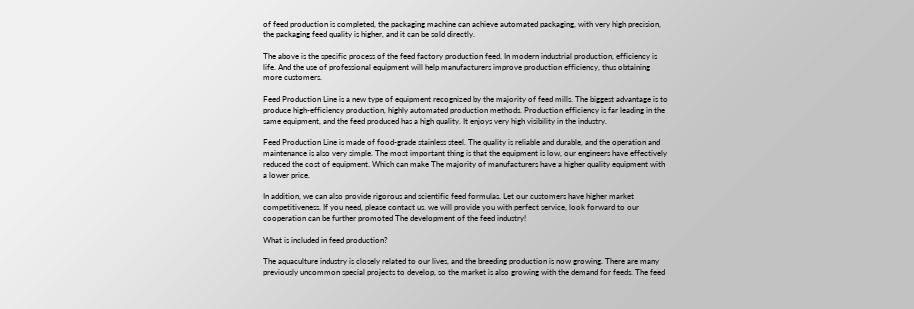of feed production is completed, the packaging machine can achieve automated packaging, with very high precision, the packaging feed quality is higher, and it can be sold directly.

The above is the specific process of the feed factory production feed. In modern industrial production, efficiency is life. And the use of professional equipment will help manufacturers improve production efficiency, thus obtaining more customers.

Feed Production Line is a new type of equipment recognized by the majority of feed mills. The biggest advantage is to produce high-efficiency production, highly automated production methods. Production efficiency is far leading in the same equipment, and the feed produced has a high quality. It enjoys very high visibility in the industry.

Feed Production Line is made of food-grade stainless steel. The quality is reliable and durable, and the operation and maintenance is also very simple. The most important thing is that the equipment is low, our engineers have effectively reduced the cost of equipment. Which can make The majority of manufacturers have a higher quality equipment with a lower price.

In addition, we can also provide rigorous and scientific feed formulas. Let our customers have higher market competitiveness. If you need, please contact us. we will provide you with perfect service, look forward to our cooperation can be further promoted The development of the feed industry!

What is included in feed production?

The aquaculture industry is closely related to our lives, and the breeding production is now growing. There are many previously uncommon special projects to develop, so the market is also growing with the demand for feeds. The feed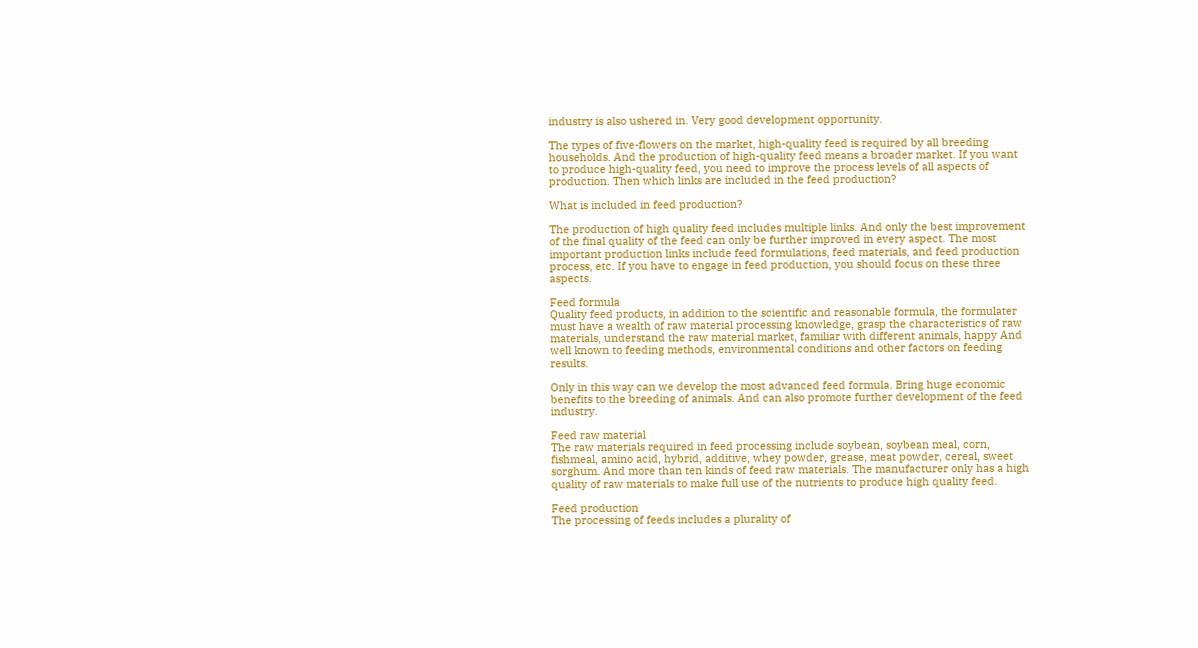industry is also ushered in. Very good development opportunity.

The types of five-flowers on the market, high-quality feed is required by all breeding households. And the production of high-quality feed means a broader market. If you want to produce high-quality feed, you need to improve the process levels of all aspects of production. Then which links are included in the feed production?

What is included in feed production?

The production of high quality feed includes multiple links. And only the best improvement of the final quality of the feed can only be further improved in every aspect. The most important production links include feed formulations, feed materials, and feed production process, etc. If you have to engage in feed production, you should focus on these three aspects.

Feed formula
Quality feed products, in addition to the scientific and reasonable formula, the formulater must have a wealth of raw material processing knowledge, grasp the characteristics of raw materials, understand the raw material market, familiar with different animals, happy And well known to feeding methods, environmental conditions and other factors on feeding results.

Only in this way can we develop the most advanced feed formula. Bring huge economic benefits to the breeding of animals. And can also promote further development of the feed industry.

Feed raw material
The raw materials required in feed processing include soybean, soybean meal, corn, fishmeal, amino acid, hybrid, additive, whey powder, grease, meat powder, cereal, sweet sorghum. And more than ten kinds of feed raw materials. The manufacturer only has a high quality of raw materials to make full use of the nutrients to produce high quality feed.

Feed production
The processing of feeds includes a plurality of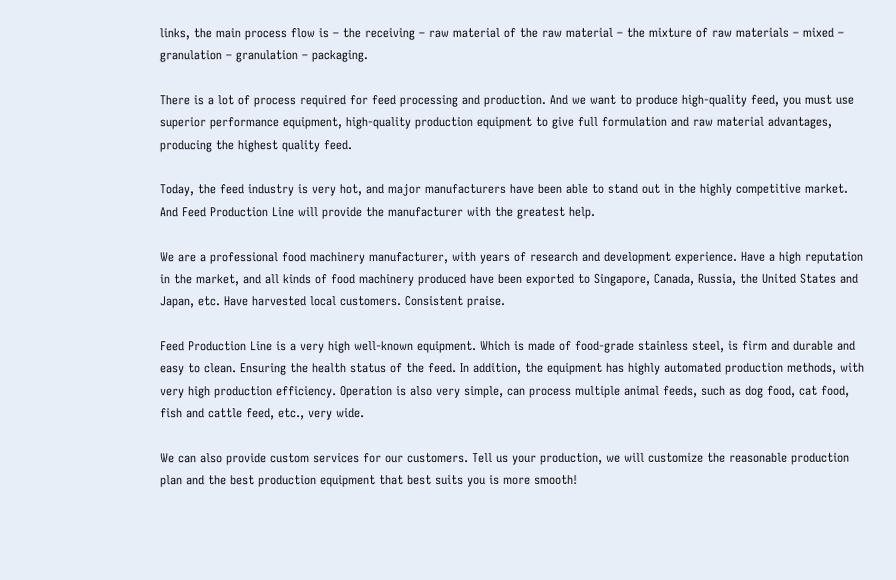links, the main process flow is – the receiving – raw material of the raw material – the mixture of raw materials – mixed – granulation – granulation – packaging.

There is a lot of process required for feed processing and production. And we want to produce high-quality feed, you must use superior performance equipment, high-quality production equipment to give full formulation and raw material advantages, producing the highest quality feed.

Today, the feed industry is very hot, and major manufacturers have been able to stand out in the highly competitive market. And Feed Production Line will provide the manufacturer with the greatest help.

We are a professional food machinery manufacturer, with years of research and development experience. Have a high reputation in the market, and all kinds of food machinery produced have been exported to Singapore, Canada, Russia, the United States and Japan, etc. Have harvested local customers. Consistent praise.

Feed Production Line is a very high well-known equipment. Which is made of food-grade stainless steel, is firm and durable and easy to clean. Ensuring the health status of the feed. In addition, the equipment has highly automated production methods, with very high production efficiency. Operation is also very simple, can process multiple animal feeds, such as dog food, cat food, fish and cattle feed, etc., very wide.

We can also provide custom services for our customers. Tell us your production, we will customize the reasonable production plan and the best production equipment that best suits you is more smooth!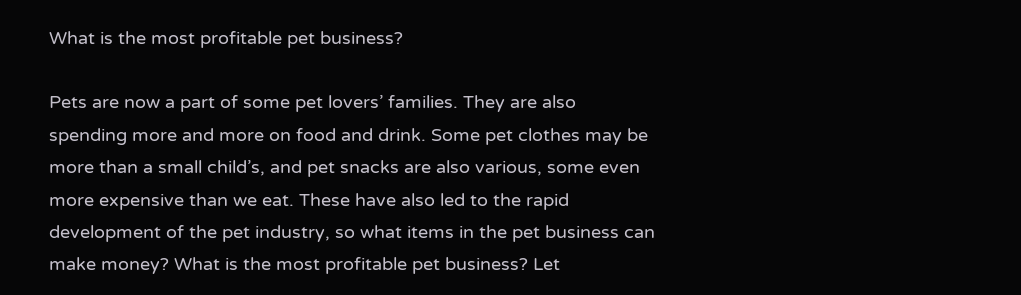What is the most profitable pet business?

Pets are now a part of some pet lovers’ families. They are also spending more and more on food and drink. Some pet clothes may be more than a small child’s, and pet snacks are also various, some even more expensive than we eat. These have also led to the rapid development of the pet industry, so what items in the pet business can make money? What is the most profitable pet business? Let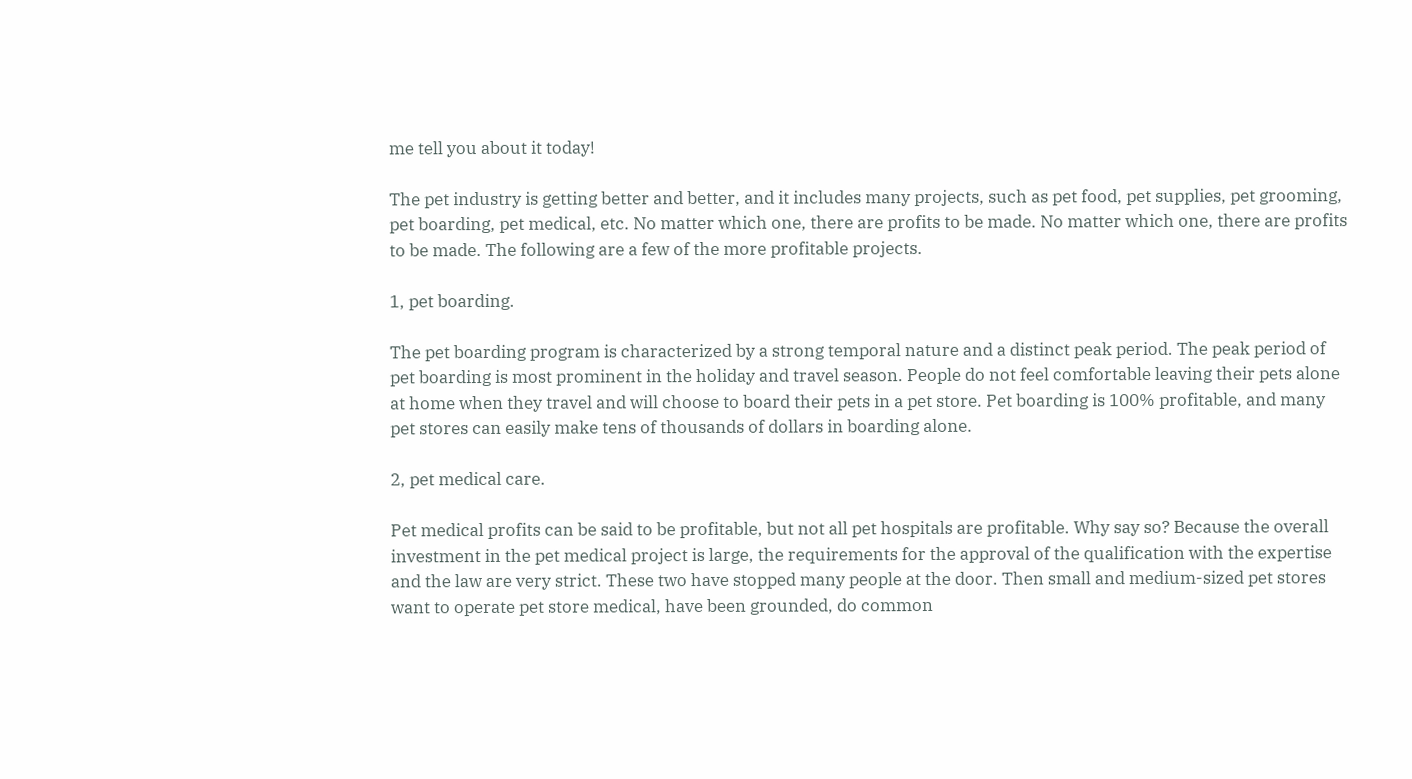me tell you about it today!

The pet industry is getting better and better, and it includes many projects, such as pet food, pet supplies, pet grooming, pet boarding, pet medical, etc. No matter which one, there are profits to be made. No matter which one, there are profits to be made. The following are a few of the more profitable projects.

1, pet boarding.

The pet boarding program is characterized by a strong temporal nature and a distinct peak period. The peak period of pet boarding is most prominent in the holiday and travel season. People do not feel comfortable leaving their pets alone at home when they travel and will choose to board their pets in a pet store. Pet boarding is 100% profitable, and many pet stores can easily make tens of thousands of dollars in boarding alone.

2, pet medical care.

Pet medical profits can be said to be profitable, but not all pet hospitals are profitable. Why say so? Because the overall investment in the pet medical project is large, the requirements for the approval of the qualification with the expertise and the law are very strict. These two have stopped many people at the door. Then small and medium-sized pet stores want to operate pet store medical, have been grounded, do common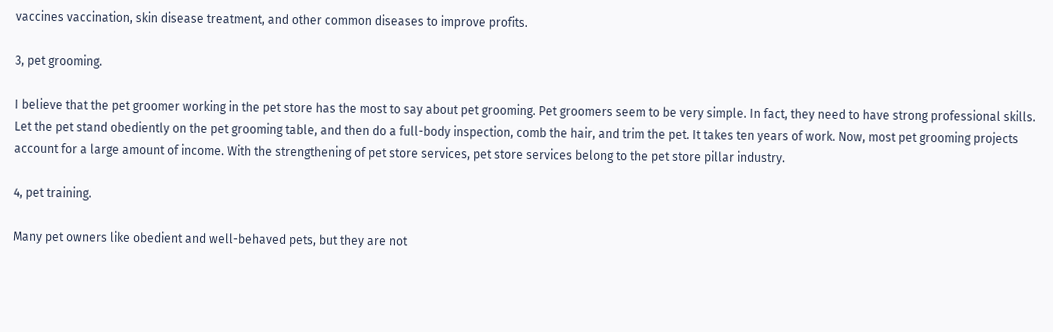vaccines vaccination, skin disease treatment, and other common diseases to improve profits.

3, pet grooming.

I believe that the pet groomer working in the pet store has the most to say about pet grooming. Pet groomers seem to be very simple. In fact, they need to have strong professional skills. Let the pet stand obediently on the pet grooming table, and then do a full-body inspection, comb the hair, and trim the pet. It takes ten years of work. Now, most pet grooming projects account for a large amount of income. With the strengthening of pet store services, pet store services belong to the pet store pillar industry.

4, pet training.

Many pet owners like obedient and well-behaved pets, but they are not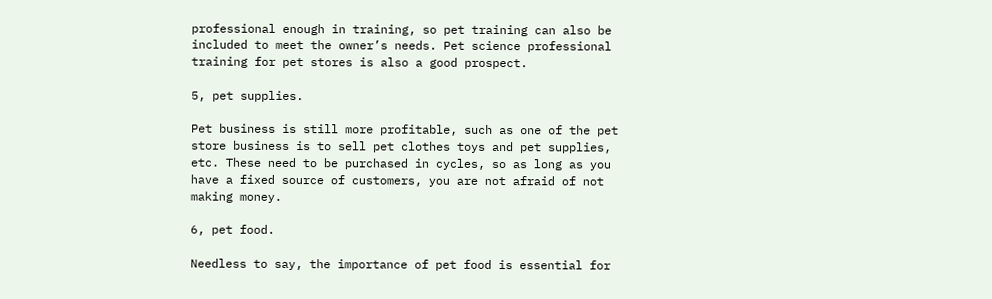professional enough in training, so pet training can also be included to meet the owner’s needs. Pet science professional training for pet stores is also a good prospect.

5, pet supplies.

Pet business is still more profitable, such as one of the pet store business is to sell pet clothes toys and pet supplies, etc. These need to be purchased in cycles, so as long as you have a fixed source of customers, you are not afraid of not making money.

6, pet food.

Needless to say, the importance of pet food is essential for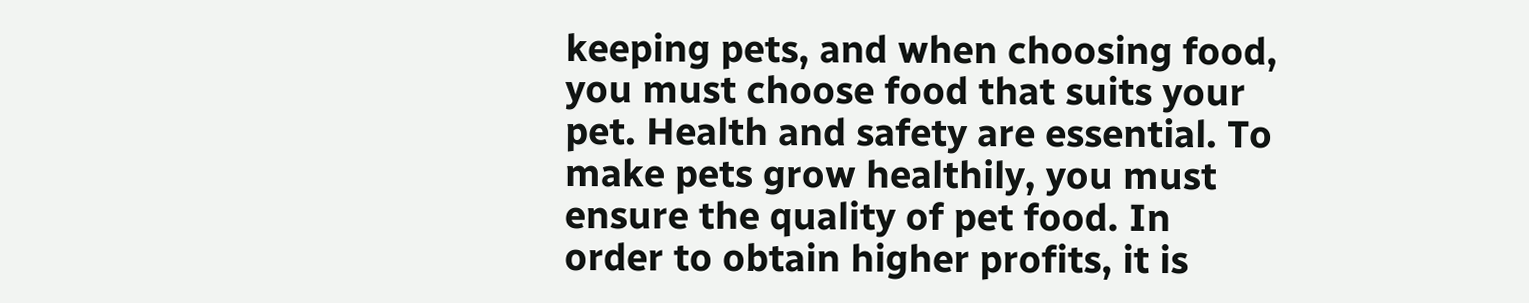keeping pets, and when choosing food, you must choose food that suits your pet. Health and safety are essential. To make pets grow healthily, you must ensure the quality of pet food. In order to obtain higher profits, it is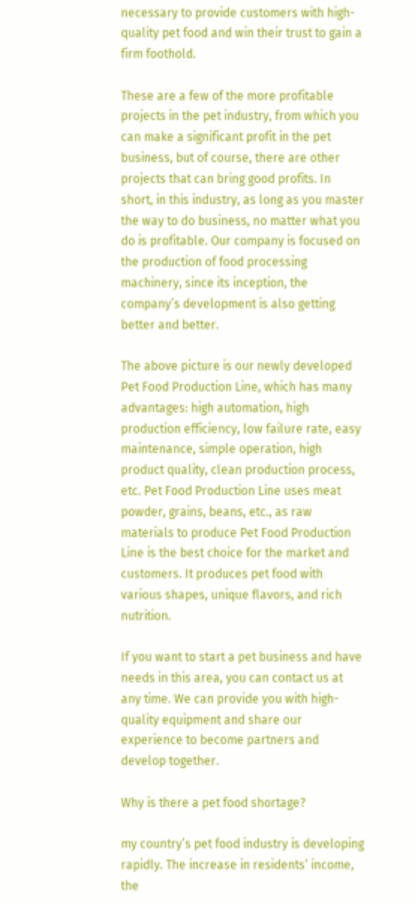necessary to provide customers with high-quality pet food and win their trust to gain a firm foothold.

These are a few of the more profitable projects in the pet industry, from which you can make a significant profit in the pet business, but of course, there are other projects that can bring good profits. In short, in this industry, as long as you master the way to do business, no matter what you do is profitable. Our company is focused on the production of food processing machinery, since its inception, the company’s development is also getting better and better.

The above picture is our newly developed Pet Food Production Line, which has many advantages: high automation, high production efficiency, low failure rate, easy maintenance, simple operation, high product quality, clean production process, etc. Pet Food Production Line uses meat powder, grains, beans, etc., as raw materials to produce Pet Food Production Line is the best choice for the market and customers. It produces pet food with various shapes, unique flavors, and rich nutrition.

If you want to start a pet business and have needs in this area, you can contact us at any time. We can provide you with high-quality equipment and share our experience to become partners and develop together.

Why is there a pet food shortage?

my country’s pet food industry is developing rapidly. The increase in residents’ income, the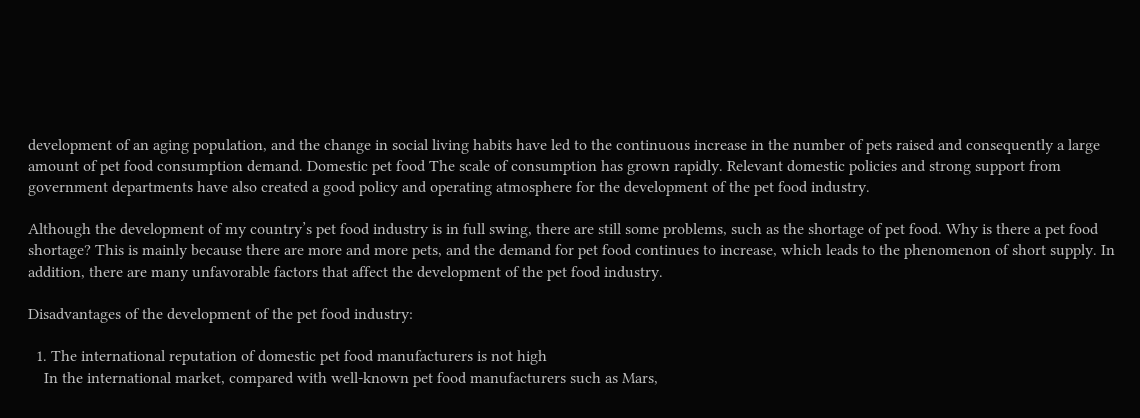development of an aging population, and the change in social living habits have led to the continuous increase in the number of pets raised and consequently a large amount of pet food consumption demand. Domestic pet food The scale of consumption has grown rapidly. Relevant domestic policies and strong support from government departments have also created a good policy and operating atmosphere for the development of the pet food industry.

Although the development of my country’s pet food industry is in full swing, there are still some problems, such as the shortage of pet food. Why is there a pet food shortage? This is mainly because there are more and more pets, and the demand for pet food continues to increase, which leads to the phenomenon of short supply. In addition, there are many unfavorable factors that affect the development of the pet food industry.

Disadvantages of the development of the pet food industry:

  1. The international reputation of domestic pet food manufacturers is not high
    In the international market, compared with well-known pet food manufacturers such as Mars,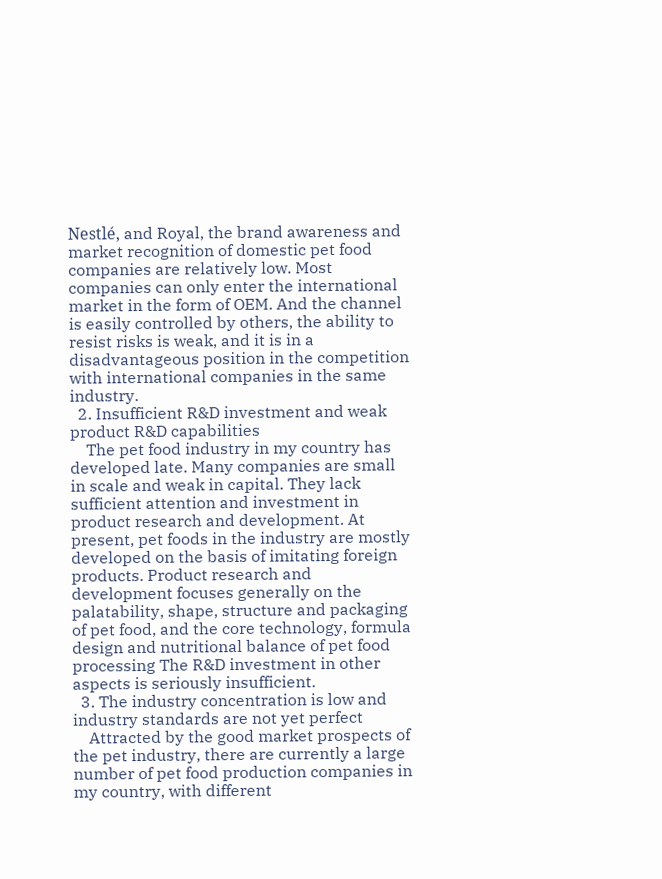Nestlé, and Royal, the brand awareness and market recognition of domestic pet food companies are relatively low. Most companies can only enter the international market in the form of OEM. And the channel is easily controlled by others, the ability to resist risks is weak, and it is in a disadvantageous position in the competition with international companies in the same industry.
  2. Insufficient R&D investment and weak product R&D capabilities
    The pet food industry in my country has developed late. Many companies are small in scale and weak in capital. They lack sufficient attention and investment in product research and development. At present, pet foods in the industry are mostly developed on the basis of imitating foreign products. Product research and development focuses generally on the palatability, shape, structure and packaging of pet food, and the core technology, formula design and nutritional balance of pet food processing The R&D investment in other aspects is seriously insufficient.
  3. The industry concentration is low and industry standards are not yet perfect
    Attracted by the good market prospects of the pet industry, there are currently a large number of pet food production companies in my country, with different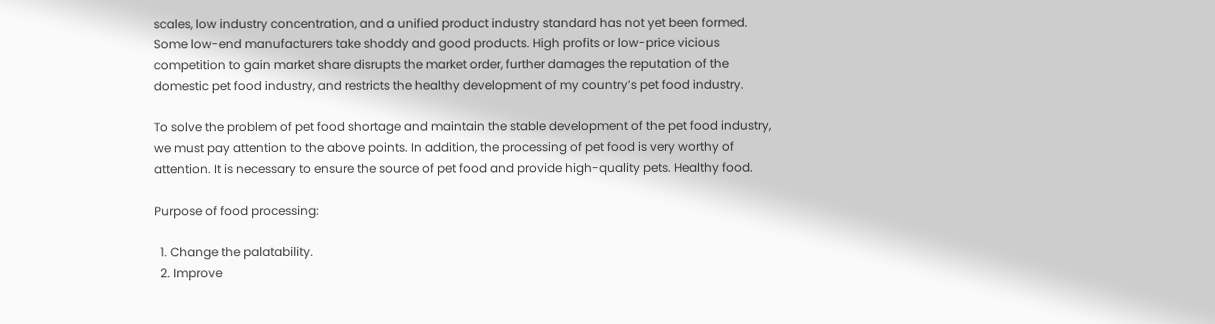scales, low industry concentration, and a unified product industry standard has not yet been formed. Some low-end manufacturers take shoddy and good products. High profits or low-price vicious competition to gain market share disrupts the market order, further damages the reputation of the domestic pet food industry, and restricts the healthy development of my country’s pet food industry.

To solve the problem of pet food shortage and maintain the stable development of the pet food industry, we must pay attention to the above points. In addition, the processing of pet food is very worthy of attention. It is necessary to ensure the source of pet food and provide high-quality pets. Healthy food.

Purpose of food processing:

  1. Change the palatability.
  2. Improve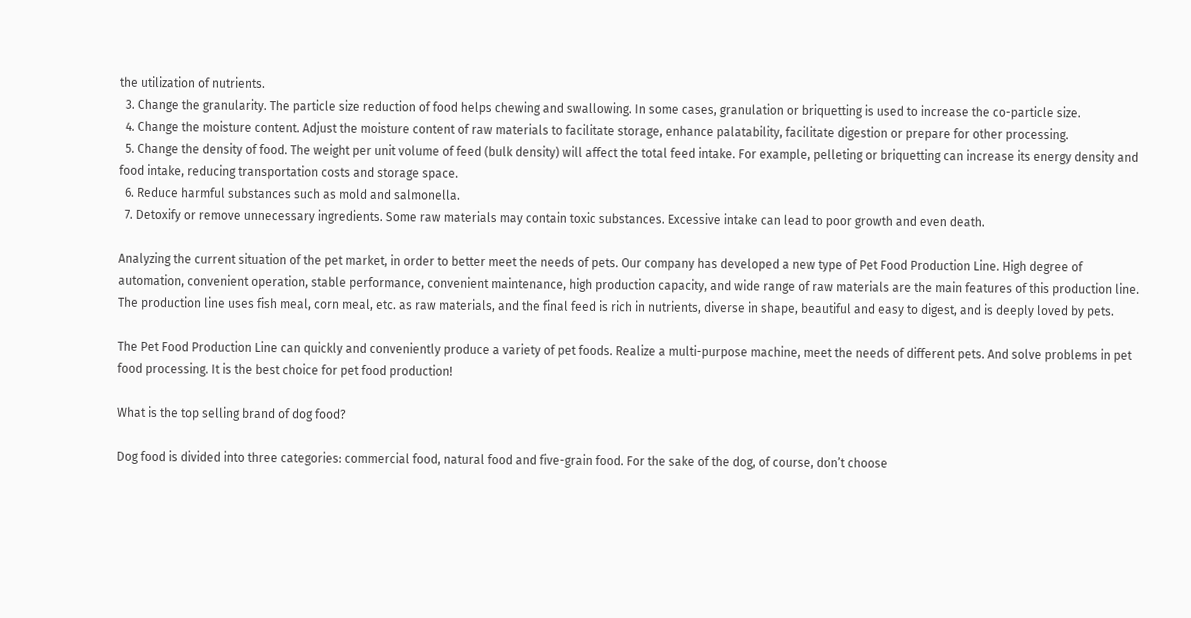the utilization of nutrients.
  3. Change the granularity. The particle size reduction of food helps chewing and swallowing. In some cases, granulation or briquetting is used to increase the co-particle size.
  4. Change the moisture content. Adjust the moisture content of raw materials to facilitate storage, enhance palatability, facilitate digestion or prepare for other processing.
  5. Change the density of food. The weight per unit volume of feed (bulk density) will affect the total feed intake. For example, pelleting or briquetting can increase its energy density and food intake, reducing transportation costs and storage space.
  6. Reduce harmful substances such as mold and salmonella.
  7. Detoxify or remove unnecessary ingredients. Some raw materials may contain toxic substances. Excessive intake can lead to poor growth and even death.

Analyzing the current situation of the pet market, in order to better meet the needs of pets. Our company has developed a new type of Pet Food Production Line. High degree of automation, convenient operation, stable performance, convenient maintenance, high production capacity, and wide range of raw materials are the main features of this production line. The production line uses fish meal, corn meal, etc. as raw materials, and the final feed is rich in nutrients, diverse in shape, beautiful and easy to digest, and is deeply loved by pets.

The Pet Food Production Line can quickly and conveniently produce a variety of pet foods. Realize a multi-purpose machine, meet the needs of different pets. And solve problems in pet food processing. It is the best choice for pet food production!

What is the top selling brand of dog food?

Dog food is divided into three categories: commercial food, natural food and five-grain food. For the sake of the dog, of course, don’t choose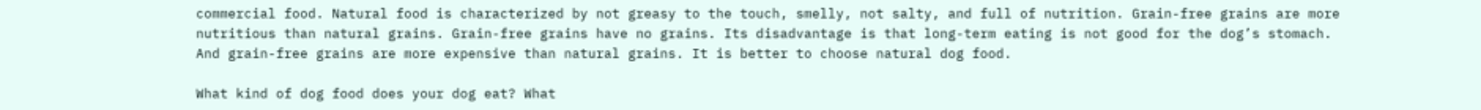commercial food. Natural food is characterized by not greasy to the touch, smelly, not salty, and full of nutrition. Grain-free grains are more nutritious than natural grains. Grain-free grains have no grains. Its disadvantage is that long-term eating is not good for the dog’s stomach. And grain-free grains are more expensive than natural grains. It is better to choose natural dog food.

What kind of dog food does your dog eat? What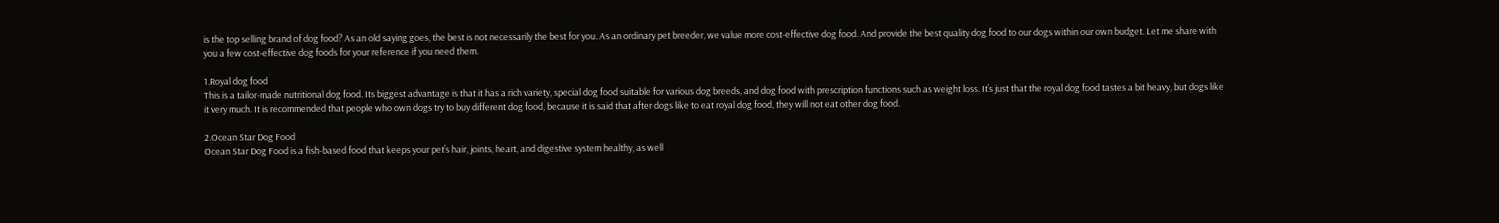is the top selling brand of dog food? As an old saying goes, the best is not necessarily the best for you. As an ordinary pet breeder, we value more cost-effective dog food. And provide the best quality dog food to our dogs within our own budget. Let me share with you a few cost-effective dog foods for your reference if you need them.

1.Royal dog food
This is a tailor-made nutritional dog food. Its biggest advantage is that it has a rich variety, special dog food suitable for various dog breeds, and dog food with prescription functions such as weight loss. It’s just that the royal dog food tastes a bit heavy, but dogs like it very much. It is recommended that people who own dogs try to buy different dog food, because it is said that after dogs like to eat royal dog food, they will not eat other dog food.

2.Ocean Star Dog Food
Ocean Star Dog Food is a fish-based food that keeps your pet’s hair, joints, heart, and digestive system healthy, as well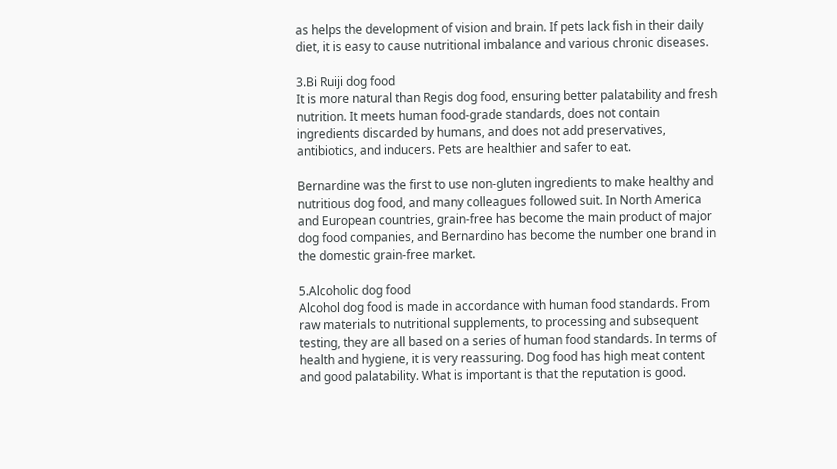as helps the development of vision and brain. If pets lack fish in their daily diet, it is easy to cause nutritional imbalance and various chronic diseases.

3.Bi Ruiji dog food
It is more natural than Regis dog food, ensuring better palatability and fresh nutrition. It meets human food-grade standards, does not contain ingredients discarded by humans, and does not add preservatives, antibiotics, and inducers. Pets are healthier and safer to eat.

Bernardine was the first to use non-gluten ingredients to make healthy and nutritious dog food, and many colleagues followed suit. In North America and European countries, grain-free has become the main product of major dog food companies, and Bernardino has become the number one brand in the domestic grain-free market.

5.Alcoholic dog food
Alcohol dog food is made in accordance with human food standards. From raw materials to nutritional supplements, to processing and subsequent testing, they are all based on a series of human food standards. In terms of health and hygiene, it is very reassuring. Dog food has high meat content and good palatability. What is important is that the reputation is good.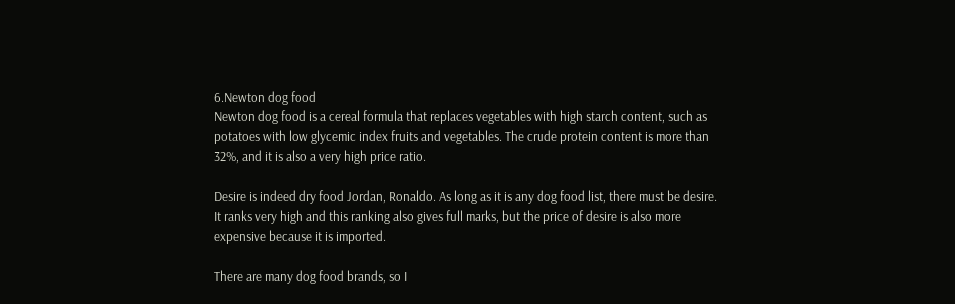6.Newton dog food
Newton dog food is a cereal formula that replaces vegetables with high starch content, such as potatoes with low glycemic index fruits and vegetables. The crude protein content is more than 32%, and it is also a very high price ratio.

Desire is indeed dry food Jordan, Ronaldo. As long as it is any dog food list, there must be desire. It ranks very high and this ranking also gives full marks, but the price of desire is also more expensive because it is imported.

There are many dog food brands, so I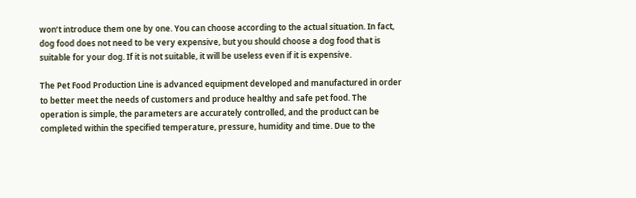won’t introduce them one by one. You can choose according to the actual situation. In fact, dog food does not need to be very expensive, but you should choose a dog food that is suitable for your dog. If it is not suitable, it will be useless even if it is expensive.

The Pet Food Production Line is advanced equipment developed and manufactured in order to better meet the needs of customers and produce healthy and safe pet food. The operation is simple, the parameters are accurately controlled, and the product can be completed within the specified temperature, pressure, humidity and time. Due to the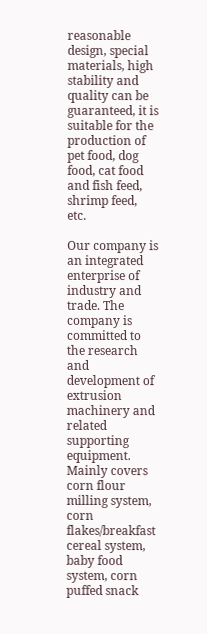reasonable design, special materials, high stability and quality can be guaranteed, it is suitable for the production of pet food, dog food, cat food and fish feed, shrimp feed, etc.

Our company is an integrated enterprise of industry and trade. The company is committed to the research and development of extrusion machinery and related supporting equipment. Mainly covers corn flour milling system, corn flakes/breakfast cereal system, baby food system, corn puffed snack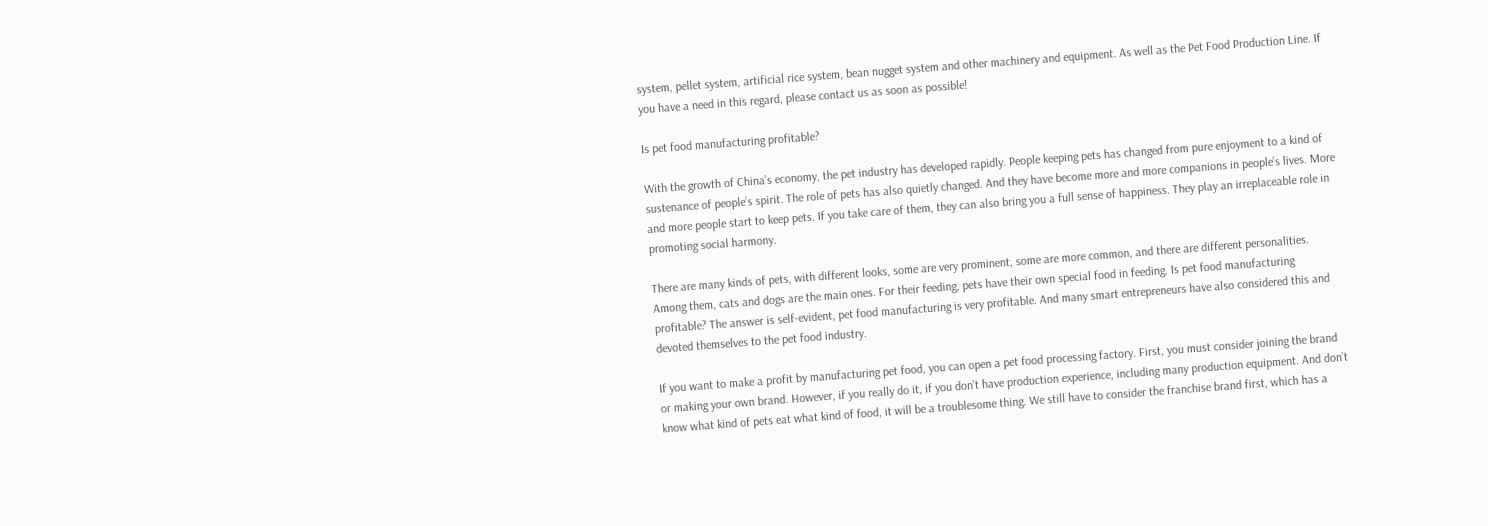system, pellet system, artificial rice system, bean nugget system and other machinery and equipment. As well as the Pet Food Production Line. If you have a need in this regard, please contact us as soon as possible!

Is pet food manufacturing profitable?

With the growth of China’s economy, the pet industry has developed rapidly. People keeping pets has changed from pure enjoyment to a kind of sustenance of people’s spirit. The role of pets has also quietly changed. And they have become more and more companions in people’s lives. More and more people start to keep pets. If you take care of them, they can also bring you a full sense of happiness. They play an irreplaceable role in promoting social harmony.

There are many kinds of pets, with different looks, some are very prominent, some are more common, and there are different personalities. Among them, cats and dogs are the main ones. For their feeding, pets have their own special food in feeding. Is pet food manufacturing profitable? The answer is self-evident, pet food manufacturing is very profitable. And many smart entrepreneurs have also considered this and devoted themselves to the pet food industry.

If you want to make a profit by manufacturing pet food, you can open a pet food processing factory. First, you must consider joining the brand or making your own brand. However, if you really do it, if you don’t have production experience, including many production equipment. And don’t know what kind of pets eat what kind of food, it will be a troublesome thing. We still have to consider the franchise brand first, which has a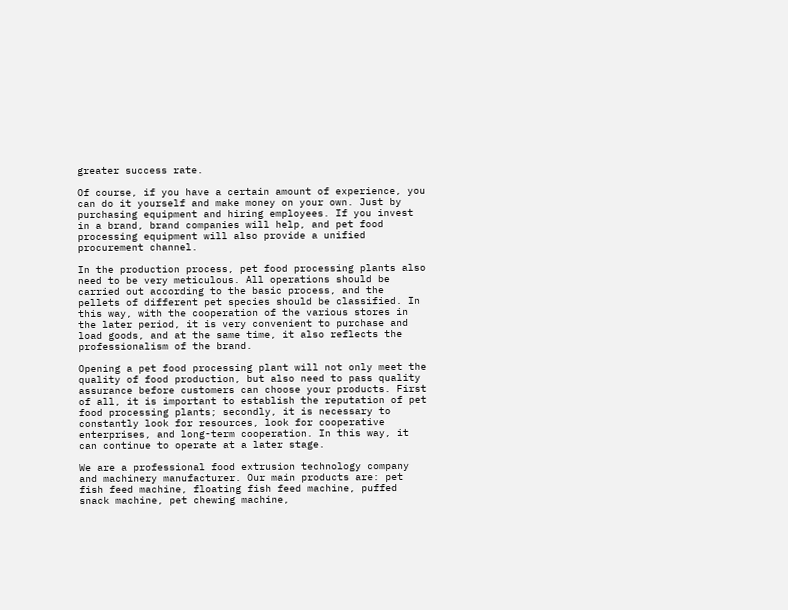greater success rate.

Of course, if you have a certain amount of experience, you can do it yourself and make money on your own. Just by purchasing equipment and hiring employees. If you invest in a brand, brand companies will help, and pet food processing equipment will also provide a unified procurement channel.

In the production process, pet food processing plants also need to be very meticulous. All operations should be carried out according to the basic process, and the pellets of different pet species should be classified. In this way, with the cooperation of the various stores in the later period, it is very convenient to purchase and load goods, and at the same time, it also reflects the professionalism of the brand.

Opening a pet food processing plant will not only meet the quality of food production, but also need to pass quality assurance before customers can choose your products. First of all, it is important to establish the reputation of pet food processing plants; secondly, it is necessary to constantly look for resources, look for cooperative enterprises, and long-term cooperation. In this way, it can continue to operate at a later stage.

We are a professional food extrusion technology company and machinery manufacturer. Our main products are: pet fish feed machine, floating fish feed machine, puffed snack machine, pet chewing machine,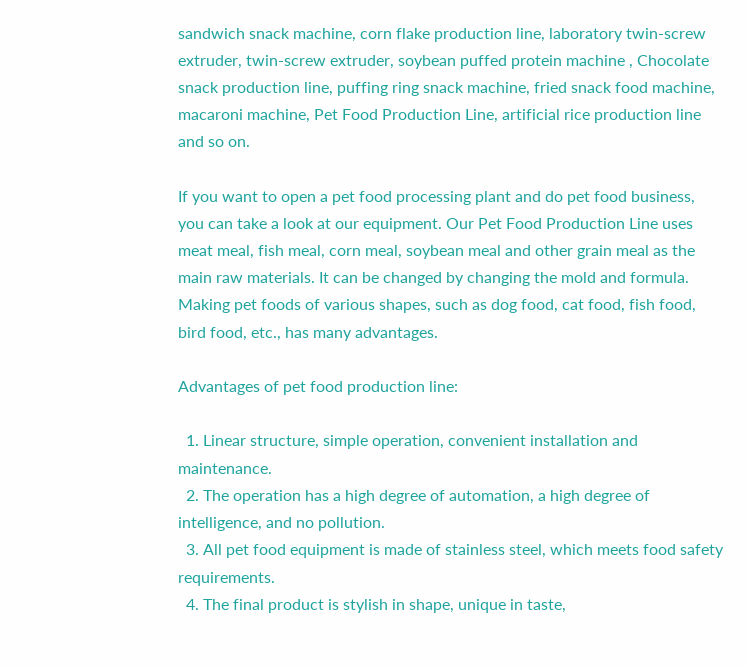sandwich snack machine, corn flake production line, laboratory twin-screw extruder, twin-screw extruder, soybean puffed protein machine , Chocolate snack production line, puffing ring snack machine, fried snack food machine, macaroni machine, Pet Food Production Line, artificial rice production line and so on.

If you want to open a pet food processing plant and do pet food business, you can take a look at our equipment. Our Pet Food Production Line uses meat meal, fish meal, corn meal, soybean meal and other grain meal as the main raw materials. It can be changed by changing the mold and formula. Making pet foods of various shapes, such as dog food, cat food, fish food, bird food, etc., has many advantages.

Advantages of pet food production line:

  1. Linear structure, simple operation, convenient installation and maintenance.
  2. The operation has a high degree of automation, a high degree of intelligence, and no pollution.
  3. All pet food equipment is made of stainless steel, which meets food safety requirements.
  4. The final product is stylish in shape, unique in taste,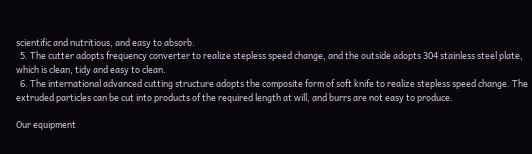scientific and nutritious, and easy to absorb.
  5. The cutter adopts frequency converter to realize stepless speed change, and the outside adopts 304 stainless steel plate, which is clean, tidy and easy to clean.
  6. The international advanced cutting structure adopts the composite form of soft knife to realize stepless speed change. The extruded particles can be cut into products of the required length at will, and burrs are not easy to produce.

Our equipment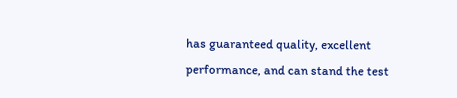has guaranteed quality, excellent performance, and can stand the test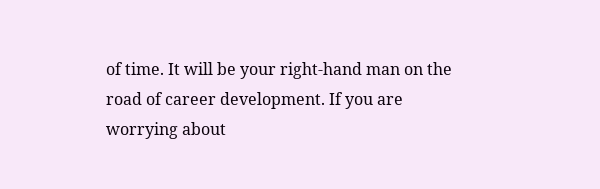of time. It will be your right-hand man on the road of career development. If you are worrying about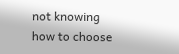not knowing how to choose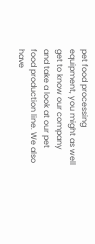pet food processing equipment, you might as well get to know our company and take a look at our pet food production line. We also have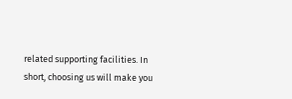related supporting facilities. In short, choosing us will make you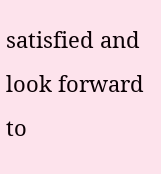satisfied and look forward to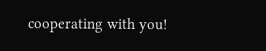cooperating with you!